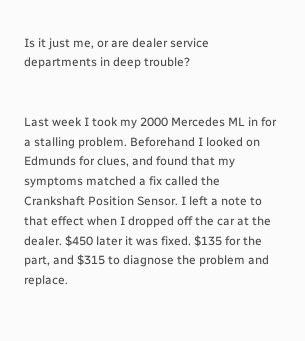Is it just me, or are dealer service departments in deep trouble?


Last week I took my 2000 Mercedes ML in for a stalling problem. Beforehand I looked on Edmunds for clues, and found that my symptoms matched a fix called the Crankshaft Position Sensor. I left a note to that effect when I dropped off the car at the dealer. $450 later it was fixed. $135 for the part, and $315 to diagnose the problem and replace.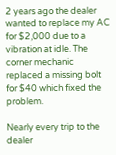2 years ago the dealer wanted to replace my AC for $2,000 due to a vibration at idle. The corner mechanic replaced a missing bolt for $40 which fixed the problem.

Nearly every trip to the dealer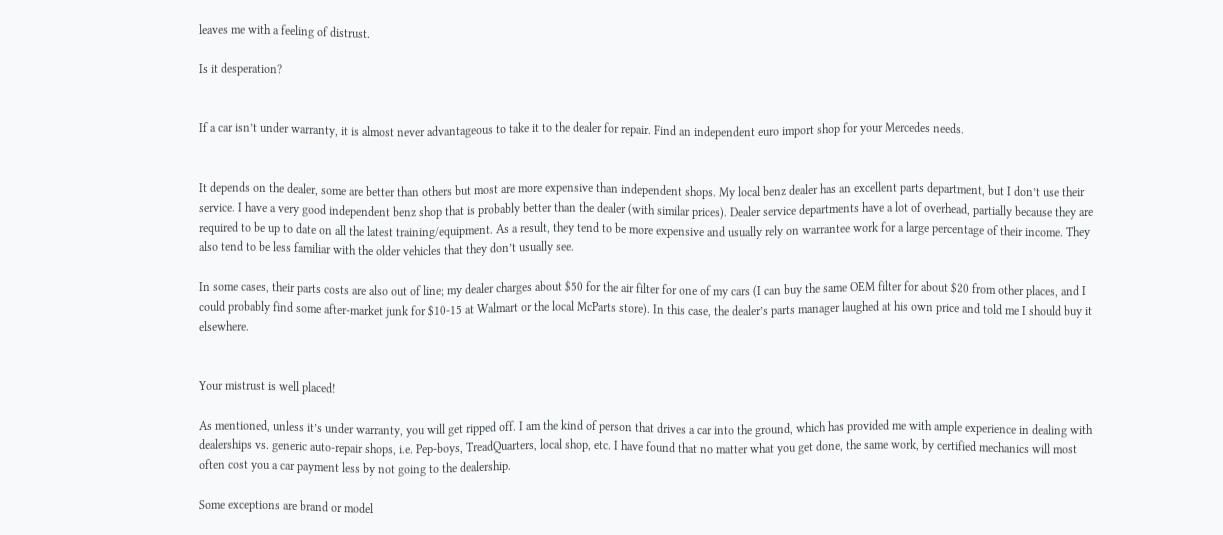leaves me with a feeling of distrust.

Is it desperation?


If a car isn’t under warranty, it is almost never advantageous to take it to the dealer for repair. Find an independent euro import shop for your Mercedes needs.


It depends on the dealer, some are better than others but most are more expensive than independent shops. My local benz dealer has an excellent parts department, but I don’t use their service. I have a very good independent benz shop that is probably better than the dealer (with similar prices). Dealer service departments have a lot of overhead, partially because they are required to be up to date on all the latest training/equipment. As a result, they tend to be more expensive and usually rely on warrantee work for a large percentage of their income. They also tend to be less familiar with the older vehicles that they don’t usually see.

In some cases, their parts costs are also out of line; my dealer charges about $50 for the air filter for one of my cars (I can buy the same OEM filter for about $20 from other places, and I could probably find some after-market junk for $10-15 at Walmart or the local McParts store). In this case, the dealer’s parts manager laughed at his own price and told me I should buy it elsewhere.


Your mistrust is well placed!

As mentioned, unless it’s under warranty, you will get ripped off. I am the kind of person that drives a car into the ground, which has provided me with ample experience in dealing with dealerships vs. generic auto-repair shops, i.e. Pep-boys, TreadQuarters, local shop, etc. I have found that no matter what you get done, the same work, by certified mechanics will most often cost you a car payment less by not going to the dealership.

Some exceptions are brand or model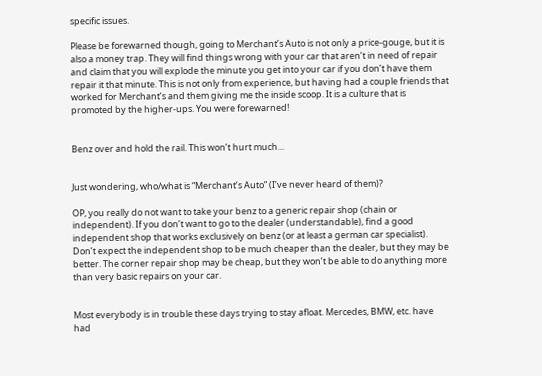specific issues.

Please be forewarned though, going to Merchant’s Auto is not only a price-gouge, but it is also a money trap. They will find things wrong with your car that aren’t in need of repair and claim that you will explode the minute you get into your car if you don’t have them repair it that minute. This is not only from experience, but having had a couple friends that worked for Merchant’s and them giving me the inside scoop. It is a culture that is promoted by the higher-ups. You were forewarned!


Benz over and hold the rail. This won’t hurt much…


Just wondering, who/what is “Merchant’s Auto” (I’ve never heard of them)?

OP, you really do not want to take your benz to a generic repair shop (chain or independent). If you don’t want to go to the dealer (understandable), find a good independent shop that works exclusively on benz (or at least a german car specialist). Don’t expect the independent shop to be much cheaper than the dealer, but they may be better. The corner repair shop may be cheap, but they won’t be able to do anything more than very basic repairs on your car.


Most everybody is in trouble these days trying to stay afloat. Mercedes, BMW, etc. have had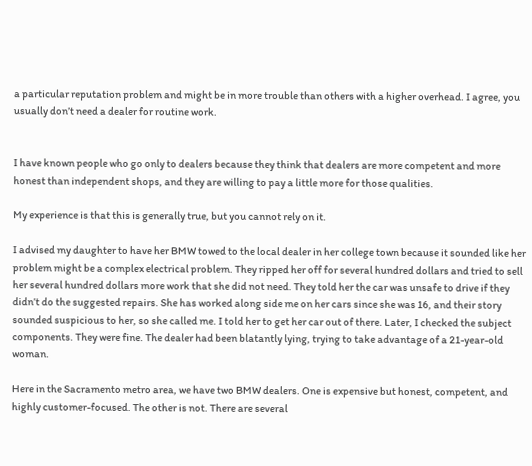a particular reputation problem and might be in more trouble than others with a higher overhead. I agree, you usually don’t need a dealer for routine work.


I have known people who go only to dealers because they think that dealers are more competent and more honest than independent shops, and they are willing to pay a little more for those qualities.

My experience is that this is generally true, but you cannot rely on it.

I advised my daughter to have her BMW towed to the local dealer in her college town because it sounded like her problem might be a complex electrical problem. They ripped her off for several hundred dollars and tried to sell her several hundred dollars more work that she did not need. They told her the car was unsafe to drive if they didn’t do the suggested repairs. She has worked along side me on her cars since she was 16, and their story sounded suspicious to her, so she called me. I told her to get her car out of there. Later, I checked the subject components. They were fine. The dealer had been blatantly lying, trying to take advantage of a 21-year-old woman.

Here in the Sacramento metro area, we have two BMW dealers. One is expensive but honest, competent, and highly customer-focused. The other is not. There are several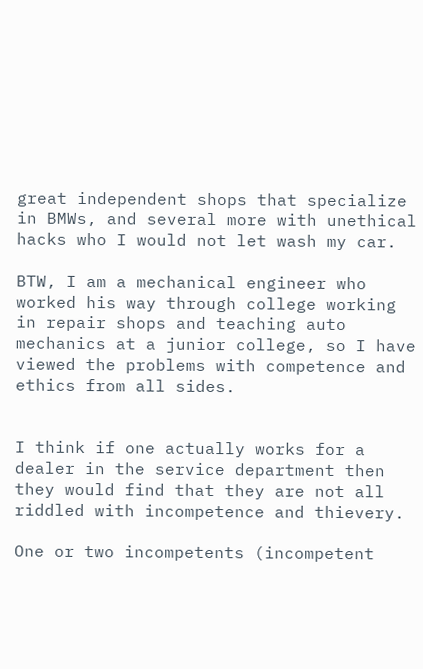great independent shops that specialize in BMWs, and several more with unethical hacks who I would not let wash my car.

BTW, I am a mechanical engineer who worked his way through college working in repair shops and teaching auto mechanics at a junior college, so I have viewed the problems with competence and ethics from all sides.


I think if one actually works for a dealer in the service department then they would find that they are not all riddled with incompetence and thievery.

One or two incompetents (incompetent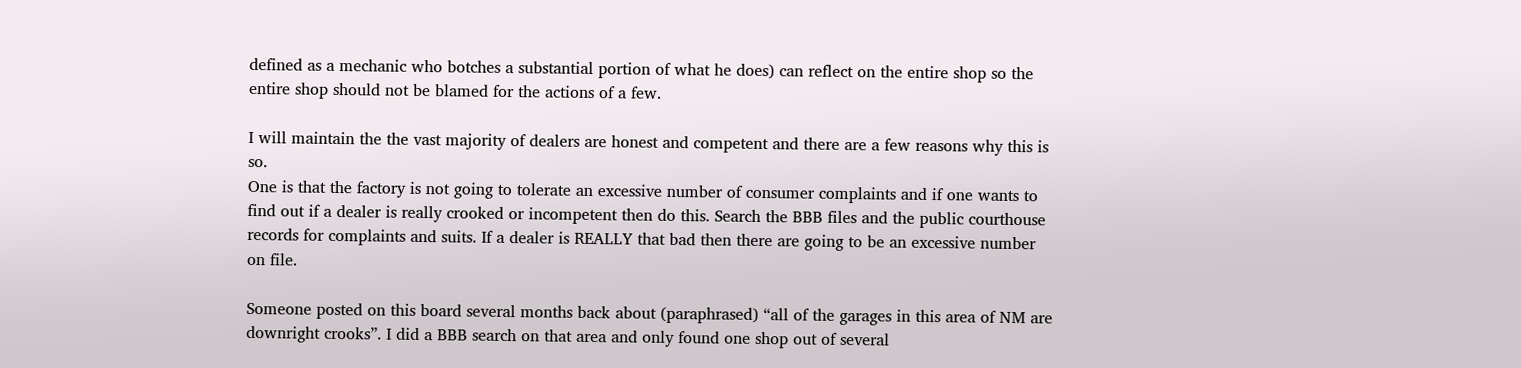defined as a mechanic who botches a substantial portion of what he does) can reflect on the entire shop so the entire shop should not be blamed for the actions of a few.

I will maintain the the vast majority of dealers are honest and competent and there are a few reasons why this is so.
One is that the factory is not going to tolerate an excessive number of consumer complaints and if one wants to find out if a dealer is really crooked or incompetent then do this. Search the BBB files and the public courthouse records for complaints and suits. If a dealer is REALLY that bad then there are going to be an excessive number on file.

Someone posted on this board several months back about (paraphrased) “all of the garages in this area of NM are downright crooks”. I did a BBB search on that area and only found one shop out of several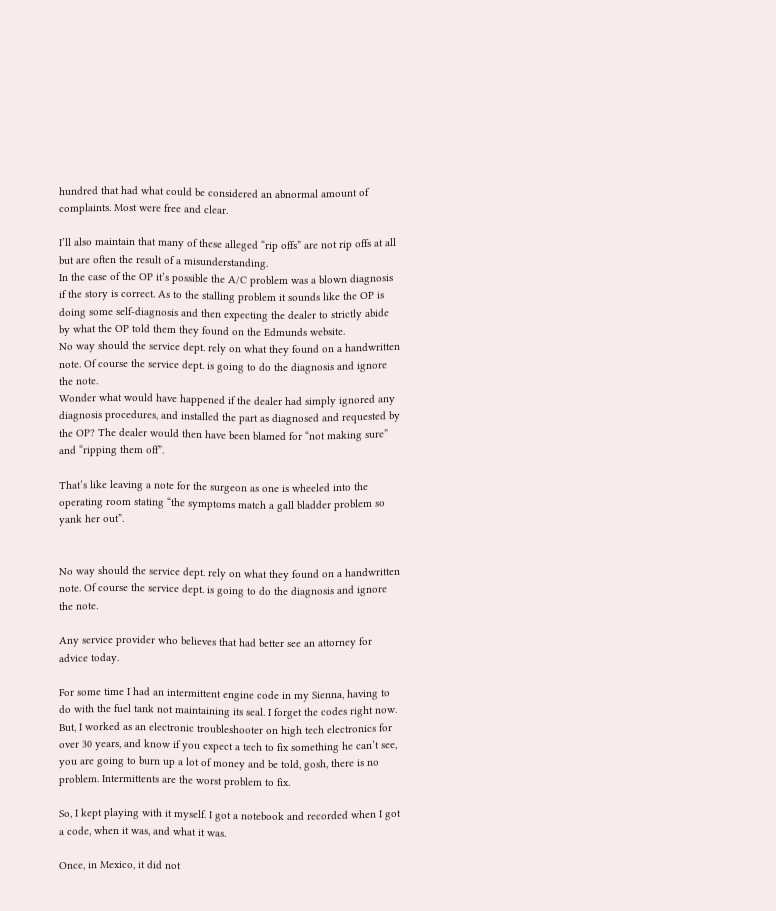hundred that had what could be considered an abnormal amount of complaints. Most were free and clear.

I’ll also maintain that many of these alleged “rip offs” are not rip offs at all but are often the result of a misunderstanding.
In the case of the OP it’s possible the A/C problem was a blown diagnosis if the story is correct. As to the stalling problem it sounds like the OP is doing some self-diagnosis and then expecting the dealer to strictly abide by what the OP told them they found on the Edmunds website.
No way should the service dept. rely on what they found on a handwritten note. Of course the service dept. is going to do the diagnosis and ignore the note.
Wonder what would have happened if the dealer had simply ignored any diagnosis procedures, and installed the part as diagnosed and requested by the OP? The dealer would then have been blamed for “not making sure” and “ripping them off”.

That’s like leaving a note for the surgeon as one is wheeled into the operating room stating “the symptoms match a gall bladder problem so yank her out”.


No way should the service dept. rely on what they found on a handwritten note. Of course the service dept. is going to do the diagnosis and ignore the note.

Any service provider who believes that had better see an attorney for advice today.

For some time I had an intermittent engine code in my Sienna, having to do with the fuel tank not maintaining its seal. I forget the codes right now. But, I worked as an electronic troubleshooter on high tech electronics for over 30 years, and know if you expect a tech to fix something he can’t see, you are going to burn up a lot of money and be told, gosh, there is no problem. Intermittents are the worst problem to fix.

So, I kept playing with it myself. I got a notebook and recorded when I got a code, when it was, and what it was.

Once, in Mexico, it did not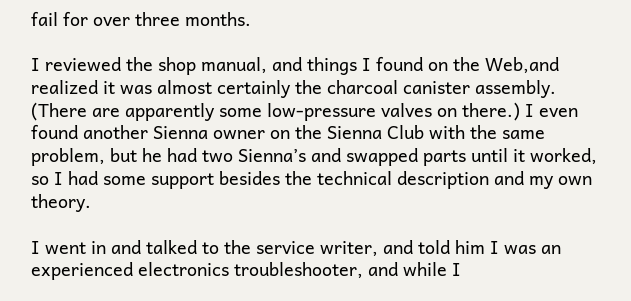fail for over three months.

I reviewed the shop manual, and things I found on the Web,and realized it was almost certainly the charcoal canister assembly. (There are apparently some low-pressure valves on there.) I even found another Sienna owner on the Sienna Club with the same problem, but he had two Sienna’s and swapped parts until it worked, so I had some support besides the technical description and my own theory.

I went in and talked to the service writer, and told him I was an experienced electronics troubleshooter, and while I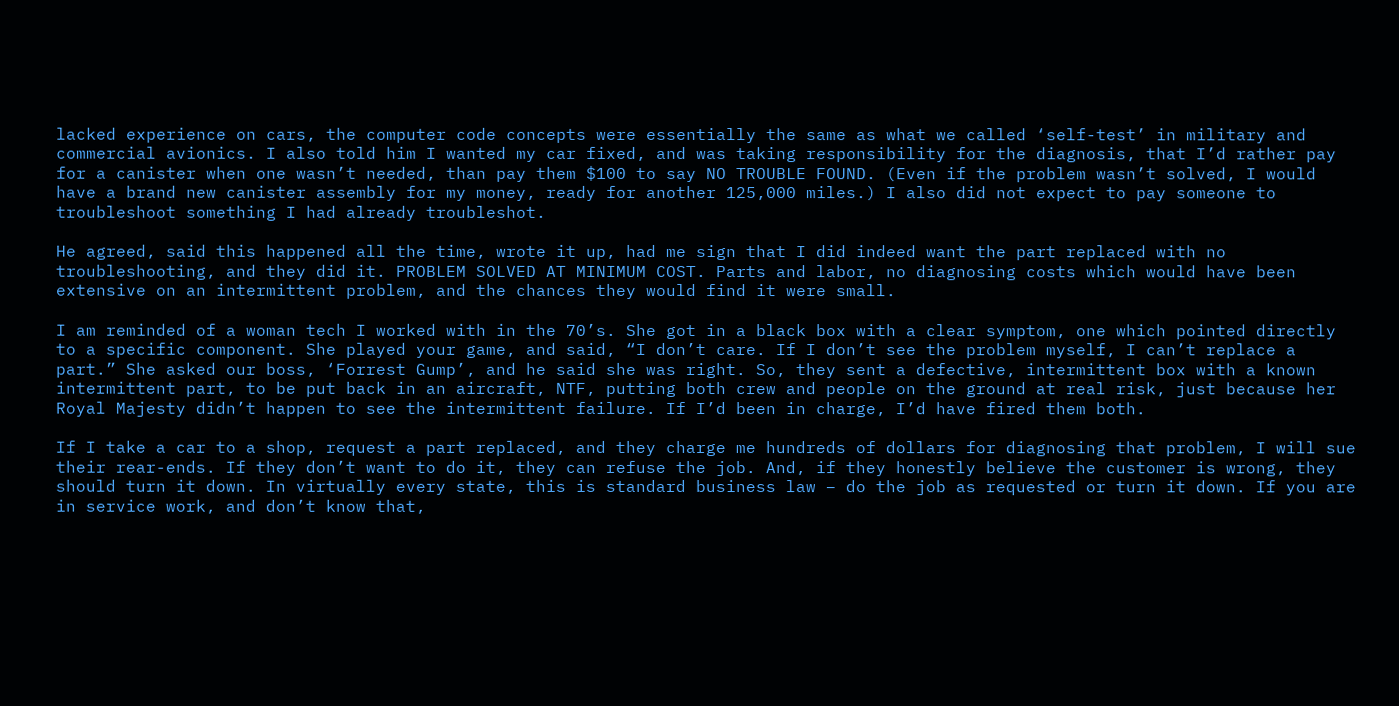lacked experience on cars, the computer code concepts were essentially the same as what we called ‘self-test’ in military and commercial avionics. I also told him I wanted my car fixed, and was taking responsibility for the diagnosis, that I’d rather pay for a canister when one wasn’t needed, than pay them $100 to say NO TROUBLE FOUND. (Even if the problem wasn’t solved, I would have a brand new canister assembly for my money, ready for another 125,000 miles.) I also did not expect to pay someone to troubleshoot something I had already troubleshot.

He agreed, said this happened all the time, wrote it up, had me sign that I did indeed want the part replaced with no troubleshooting, and they did it. PROBLEM SOLVED AT MINIMUM COST. Parts and labor, no diagnosing costs which would have been extensive on an intermittent problem, and the chances they would find it were small.

I am reminded of a woman tech I worked with in the 70’s. She got in a black box with a clear symptom, one which pointed directly to a specific component. She played your game, and said, “I don’t care. If I don’t see the problem myself, I can’t replace a part.” She asked our boss, ‘Forrest Gump’, and he said she was right. So, they sent a defective, intermittent box with a known intermittent part, to be put back in an aircraft, NTF, putting both crew and people on the ground at real risk, just because her Royal Majesty didn’t happen to see the intermittent failure. If I’d been in charge, I’d have fired them both.

If I take a car to a shop, request a part replaced, and they charge me hundreds of dollars for diagnosing that problem, I will sue their rear-ends. If they don’t want to do it, they can refuse the job. And, if they honestly believe the customer is wrong, they should turn it down. In virtually every state, this is standard business law – do the job as requested or turn it down. If you are in service work, and don’t know that,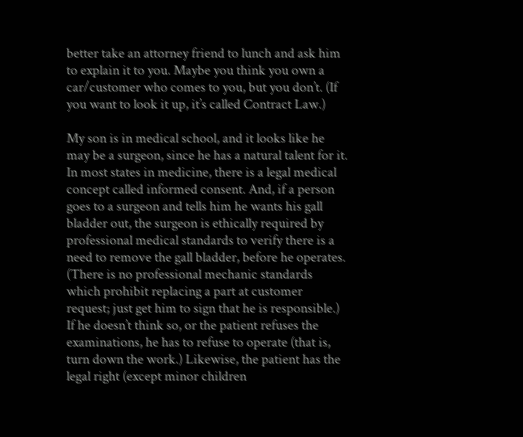better take an attorney friend to lunch and ask him to explain it to you. Maybe you think you own a car/customer who comes to you, but you don’t. (If you want to look it up, it’s called Contract Law.)

My son is in medical school, and it looks like he may be a surgeon, since he has a natural talent for it. In most states in medicine, there is a legal medical concept called informed consent. And, if a person goes to a surgeon and tells him he wants his gall bladder out, the surgeon is ethically required by professional medical standards to verify there is a need to remove the gall bladder, before he operates. (There is no professional mechanic standards which prohibit replacing a part at customer request; just get him to sign that he is responsible.) If he doesn’t think so, or the patient refuses the examinations, he has to refuse to operate (that is, turn down the work.) Likewise, the patient has the legal right (except minor children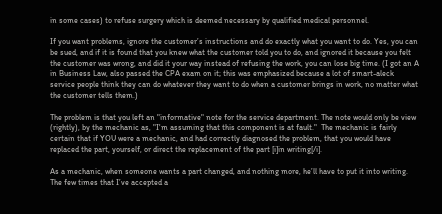in some cases) to refuse surgery which is deemed necessary by qualified medical personnel.

If you want problems, ignore the customer’s instructions and do exactly what you want to do. Yes, you can be sued, and if it is found that you knew what the customer told you to do, and ignored it because you felt the customer was wrong, and did it your way instead of refusing the work, you can lose big time. (I got an A in Business Law, also passed the CPA exam on it; this was emphasized because a lot of smart-aleck service people think they can do whatever they want to do when a customer brings in work, no matter what the customer tells them.)

The problem is that you left an "informative" note for the service department. The note would only be view (rightly), by the mechanic as, "I'm assuming that this component is at fault."  The mechanic is fairly certain that if YOU were a mechanic, and had correctly diagnosed the problem, that you would have replaced the part, yourself, or direct the replacement of the part [i]in writing[/i].

As a mechanic, when someone wants a part changed, and nothing more, he’ll have to put it into writing. The few times that I’ve accepted a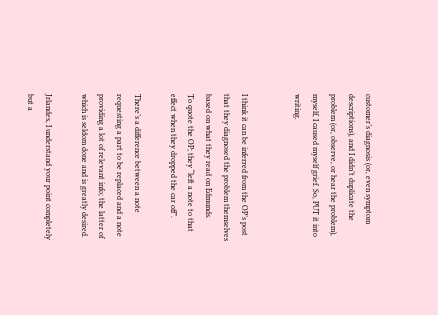customer’s diagnosis (or, even symptom descriptions), and I didn’t duplicate the problem (or, observe, or hear the problem), myself, I caused myself grief. So, PUT it into writing.


I think it can be inferred from the OP’s post that they diagnosed the problem themselves based on what they read on Edmunds.
To quote the OP; they “left a note to that effect when they dropped the car off”.

There’s a difference between a note requesting a part to be replaced and a note providing a lot of relevant info; the latter of which is seldom done and is greatly desired.

Jrlandes, I understand your point completely but a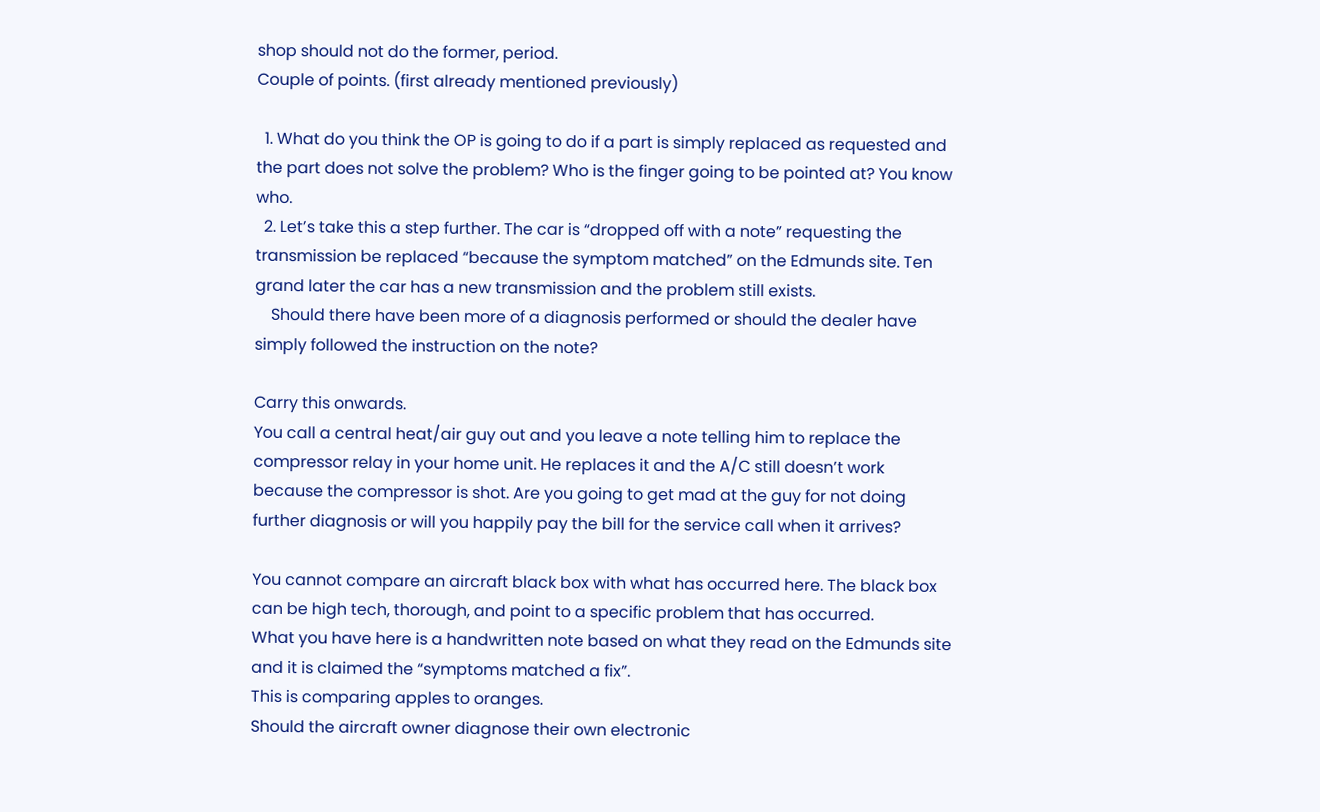shop should not do the former, period.
Couple of points. (first already mentioned previously)

  1. What do you think the OP is going to do if a part is simply replaced as requested and the part does not solve the problem? Who is the finger going to be pointed at? You know who.
  2. Let’s take this a step further. The car is “dropped off with a note” requesting the transmission be replaced “because the symptom matched” on the Edmunds site. Ten grand later the car has a new transmission and the problem still exists.
    Should there have been more of a diagnosis performed or should the dealer have simply followed the instruction on the note?

Carry this onwards.
You call a central heat/air guy out and you leave a note telling him to replace the compressor relay in your home unit. He replaces it and the A/C still doesn’t work because the compressor is shot. Are you going to get mad at the guy for not doing further diagnosis or will you happily pay the bill for the service call when it arrives?

You cannot compare an aircraft black box with what has occurred here. The black box can be high tech, thorough, and point to a specific problem that has occurred.
What you have here is a handwritten note based on what they read on the Edmunds site and it is claimed the “symptoms matched a fix”.
This is comparing apples to oranges.
Should the aircraft owner diagnose their own electronic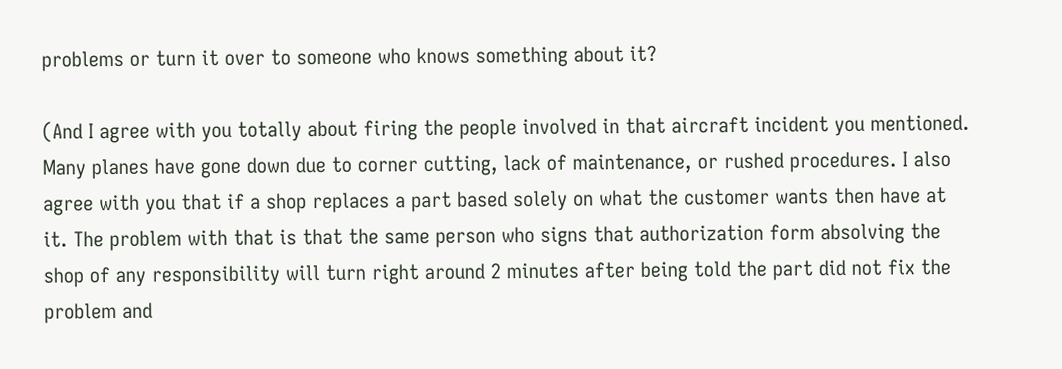problems or turn it over to someone who knows something about it?

(And I agree with you totally about firing the people involved in that aircraft incident you mentioned. Many planes have gone down due to corner cutting, lack of maintenance, or rushed procedures. I also agree with you that if a shop replaces a part based solely on what the customer wants then have at it. The problem with that is that the same person who signs that authorization form absolving the shop of any responsibility will turn right around 2 minutes after being told the part did not fix the problem and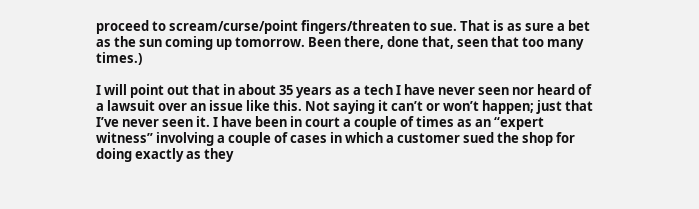proceed to scream/curse/point fingers/threaten to sue. That is as sure a bet as the sun coming up tomorrow. Been there, done that, seen that too many times.)

I will point out that in about 35 years as a tech I have never seen nor heard of a lawsuit over an issue like this. Not saying it can’t or won’t happen; just that I’ve never seen it. I have been in court a couple of times as an “expert witness” involving a couple of cases in which a customer sued the shop for doing exactly as they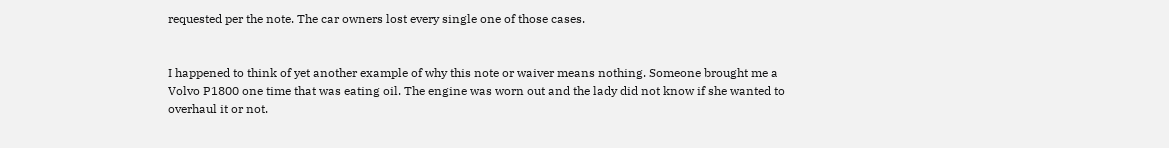requested per the note. The car owners lost every single one of those cases.


I happened to think of yet another example of why this note or waiver means nothing. Someone brought me a Volvo P1800 one time that was eating oil. The engine was worn out and the lady did not know if she wanted to overhaul it or not.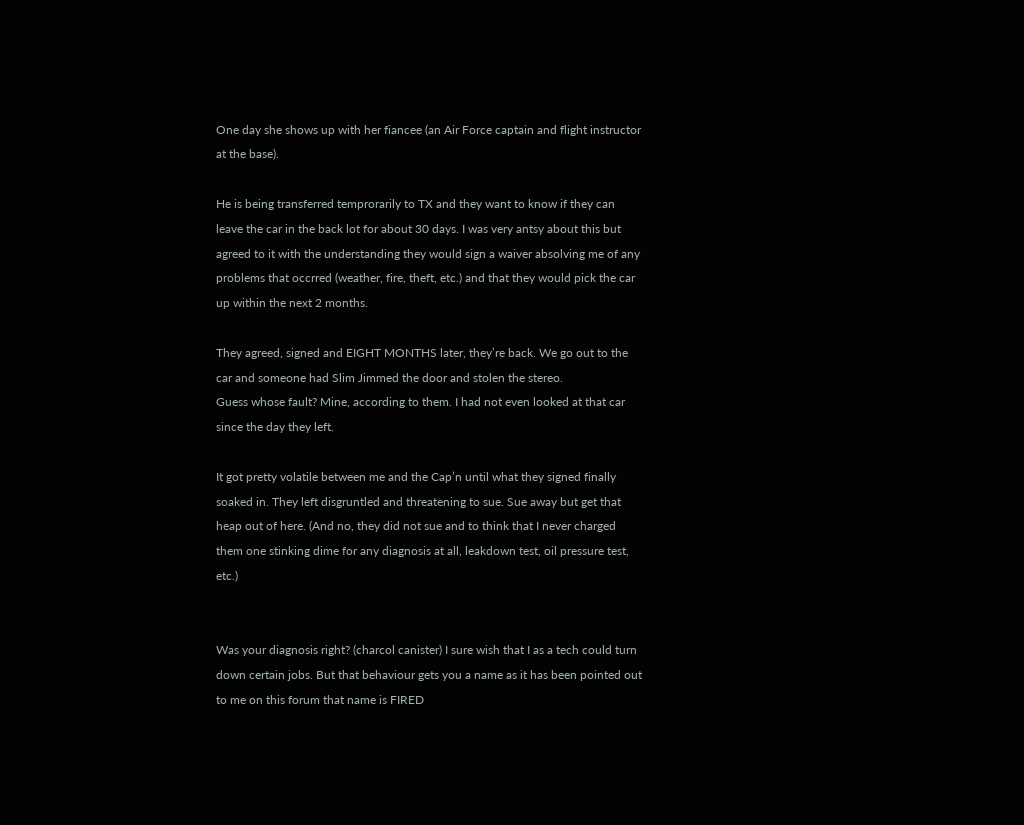One day she shows up with her fiancee (an Air Force captain and flight instructor at the base).

He is being transferred temprorarily to TX and they want to know if they can leave the car in the back lot for about 30 days. I was very antsy about this but agreed to it with the understanding they would sign a waiver absolving me of any problems that occrred (weather, fire, theft, etc.) and that they would pick the car up within the next 2 months.

They agreed, signed and EIGHT MONTHS later, they’re back. We go out to the car and someone had Slim Jimmed the door and stolen the stereo.
Guess whose fault? Mine, according to them. I had not even looked at that car since the day they left.

It got pretty volatile between me and the Cap’n until what they signed finally soaked in. They left disgruntled and threatening to sue. Sue away but get that heap out of here. (And no, they did not sue and to think that I never charged them one stinking dime for any diagnosis at all, leakdown test, oil pressure test, etc.)


Was your diagnosis right? (charcol canister) I sure wish that I as a tech could turn down certain jobs. But that behaviour gets you a name as it has been pointed out to me on this forum that name is FIRED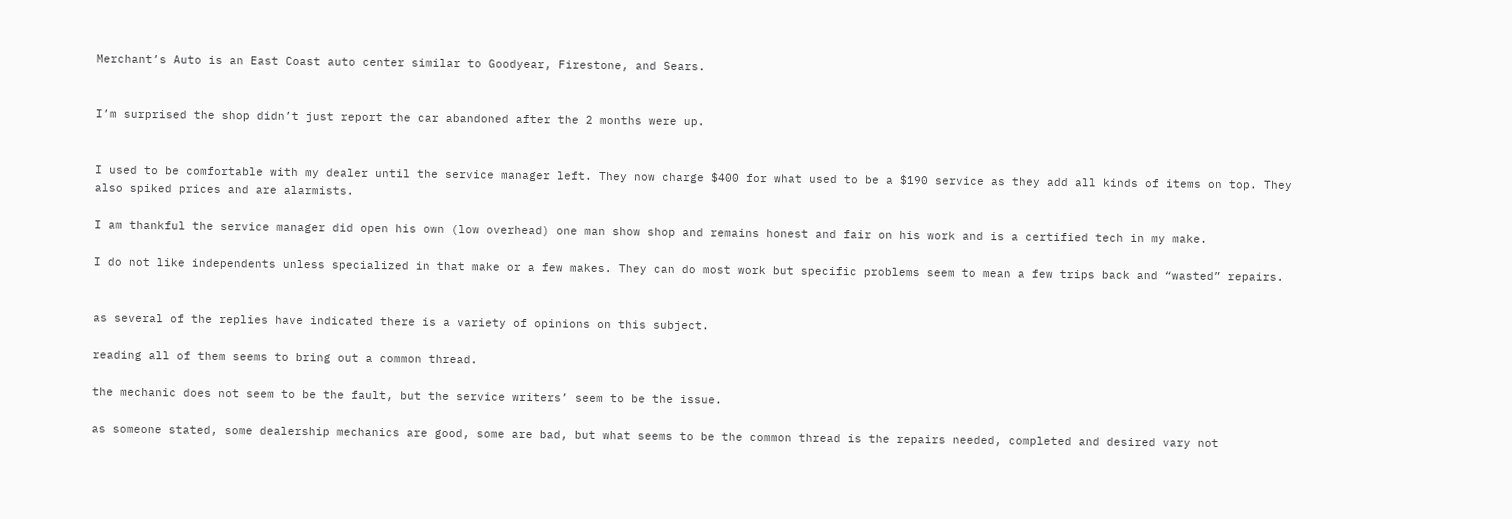Merchant’s Auto is an East Coast auto center similar to Goodyear, Firestone, and Sears.


I’m surprised the shop didn’t just report the car abandoned after the 2 months were up.


I used to be comfortable with my dealer until the service manager left. They now charge $400 for what used to be a $190 service as they add all kinds of items on top. They also spiked prices and are alarmists.

I am thankful the service manager did open his own (low overhead) one man show shop and remains honest and fair on his work and is a certified tech in my make.

I do not like independents unless specialized in that make or a few makes. They can do most work but specific problems seem to mean a few trips back and “wasted” repairs.


as several of the replies have indicated there is a variety of opinions on this subject.

reading all of them seems to bring out a common thread.

the mechanic does not seem to be the fault, but the service writers’ seem to be the issue.

as someone stated, some dealership mechanics are good, some are bad, but what seems to be the common thread is the repairs needed, completed and desired vary not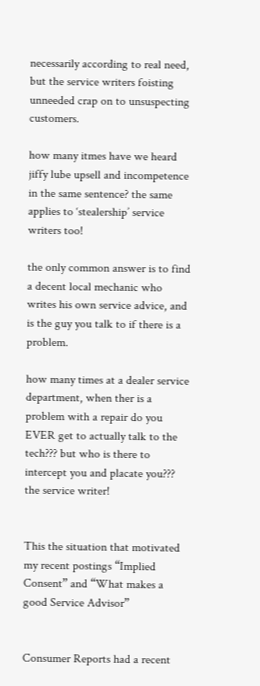necessarily according to real need, but the service writers foisting unneeded crap on to unsuspecting customers.

how many itmes have we heard jiffy lube upsell and incompetence in the same sentence? the same applies to ‘stealership’ service writers too!

the only common answer is to find a decent local mechanic who writes his own service advice, and is the guy you talk to if there is a problem.

how many times at a dealer service department, when ther is a problem with a repair do you EVER get to actually talk to the tech??? but who is there to intercept you and placate you??? the service writer!


This the situation that motivated my recent postings “Implied Consent” and “What makes a good Service Advisor”


Consumer Reports had a recent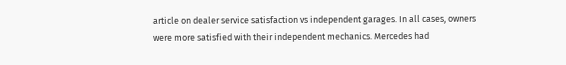article on dealer service satisfaction vs independent garages. In all cases, owners were more satisfied with their independent mechanics. Mercedes had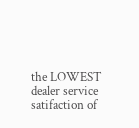the LOWEST dealer service satifaction of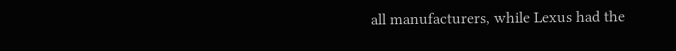all manufacturers, while Lexus had the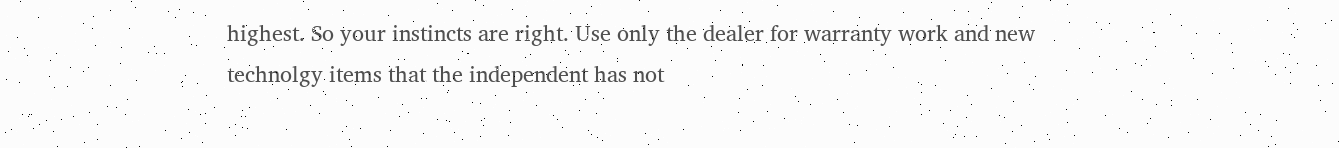highest. So your instincts are right. Use only the dealer for warranty work and new technolgy items that the independent has not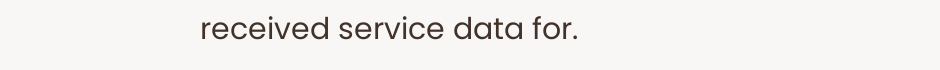received service data for.